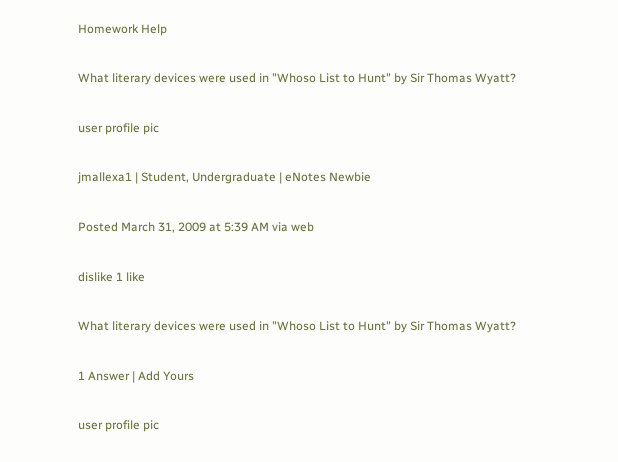Homework Help

What literary devices were used in "Whoso List to Hunt" by Sir Thomas Wyatt?

user profile pic

jmallexa1 | Student, Undergraduate | eNotes Newbie

Posted March 31, 2009 at 5:39 AM via web

dislike 1 like

What literary devices were used in "Whoso List to Hunt" by Sir Thomas Wyatt?

1 Answer | Add Yours

user profile pic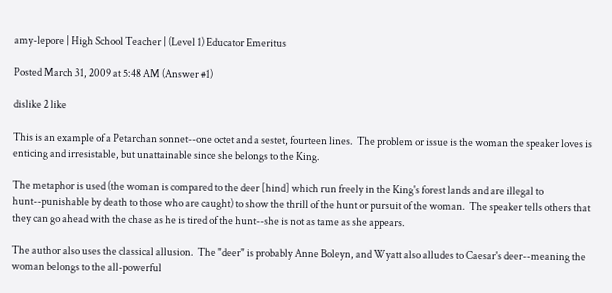amy-lepore | High School Teacher | (Level 1) Educator Emeritus

Posted March 31, 2009 at 5:48 AM (Answer #1)

dislike 2 like

This is an example of a Petarchan sonnet--one octet and a sestet, fourteen lines.  The problem or issue is the woman the speaker loves is enticing and irresistable, but unattainable since she belongs to the King.

The metaphor is used (the woman is compared to the deer [hind] which run freely in the King's forest lands and are illegal to hunt--punishable by death to those who are caught) to show the thrill of the hunt or pursuit of the woman.  The speaker tells others that they can go ahead with the chase as he is tired of the hunt--she is not as tame as she appears.

The author also uses the classical allusion.  The "deer" is probably Anne Boleyn, and Wyatt also alludes to Caesar's deer--meaning the woman belongs to the all-powerful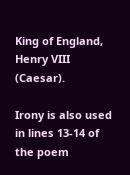King of England, Henry VIII (Caesar).

Irony is also used in lines 13-14 of the poem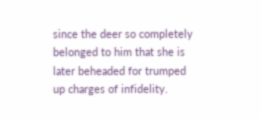since the deer so completely belonged to him that she is later beheaded for trumped up charges of infidelity.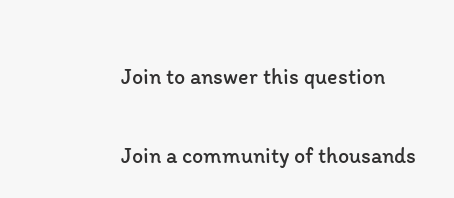Join to answer this question

Join a community of thousands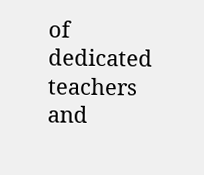of dedicated teachers and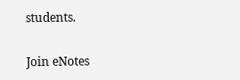students.

Join eNotes